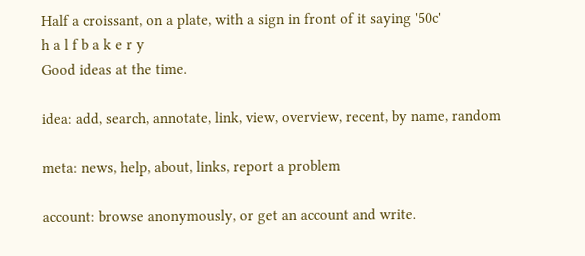Half a croissant, on a plate, with a sign in front of it saying '50c'
h a l f b a k e r y
Good ideas at the time.

idea: add, search, annotate, link, view, overview, recent, by name, random

meta: news, help, about, links, report a problem

account: browse anonymously, or get an account and write.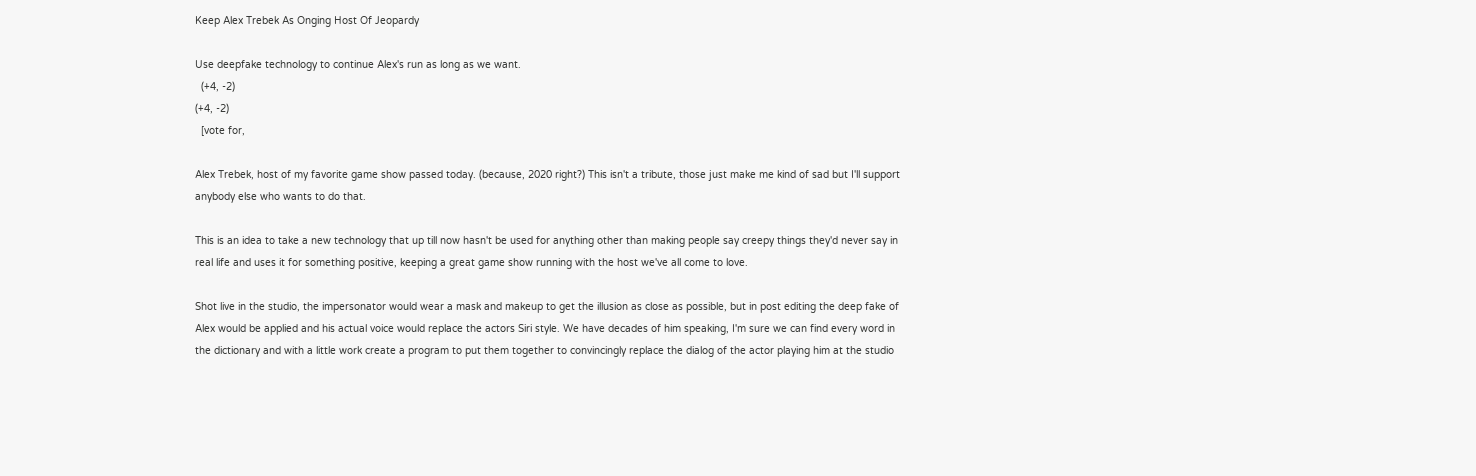Keep Alex Trebek As Onging Host Of Jeopardy

Use deepfake technology to continue Alex's run as long as we want.
  (+4, -2)
(+4, -2)
  [vote for,

Alex Trebek, host of my favorite game show passed today. (because, 2020 right?) This isn't a tribute, those just make me kind of sad but I'll support anybody else who wants to do that.

This is an idea to take a new technology that up till now hasn't be used for anything other than making people say creepy things they'd never say in real life and uses it for something positive, keeping a great game show running with the host we've all come to love.

Shot live in the studio, the impersonator would wear a mask and makeup to get the illusion as close as possible, but in post editing the deep fake of Alex would be applied and his actual voice would replace the actors Siri style. We have decades of him speaking, I'm sure we can find every word in the dictionary and with a little work create a program to put them together to convincingly replace the dialog of the actor playing him at the studio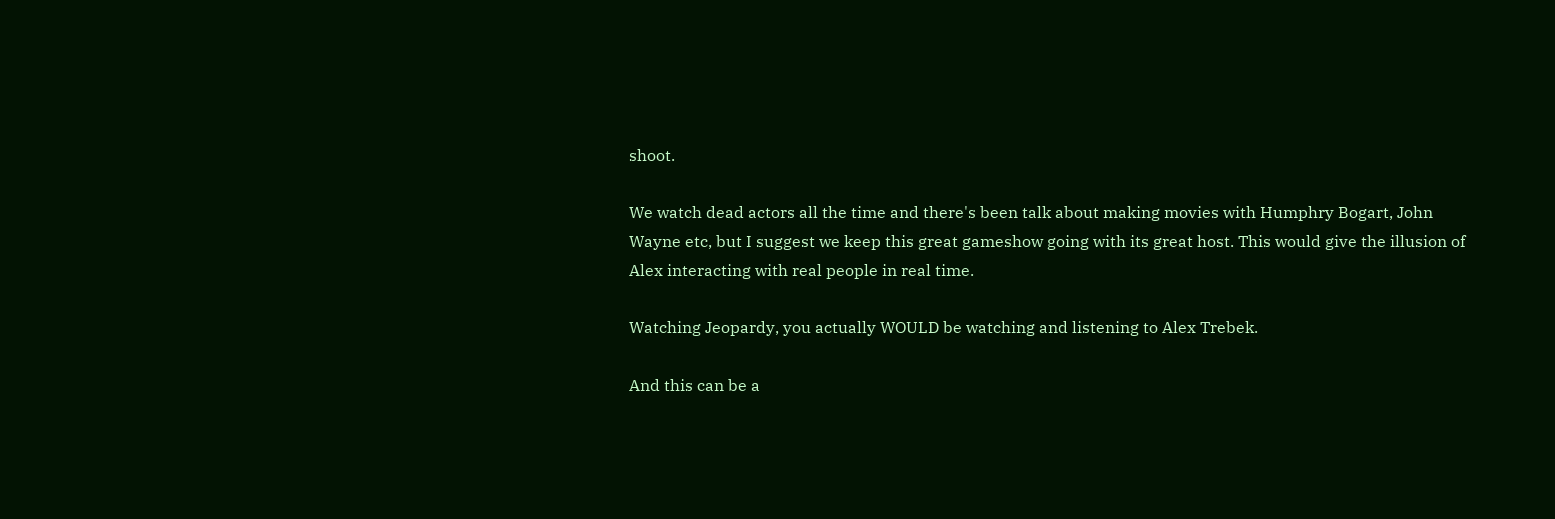shoot.

We watch dead actors all the time and there's been talk about making movies with Humphry Bogart, John Wayne etc, but I suggest we keep this great gameshow going with its great host. This would give the illusion of Alex interacting with real people in real time.

Watching Jeopardy, you actually WOULD be watching and listening to Alex Trebek.

And this can be a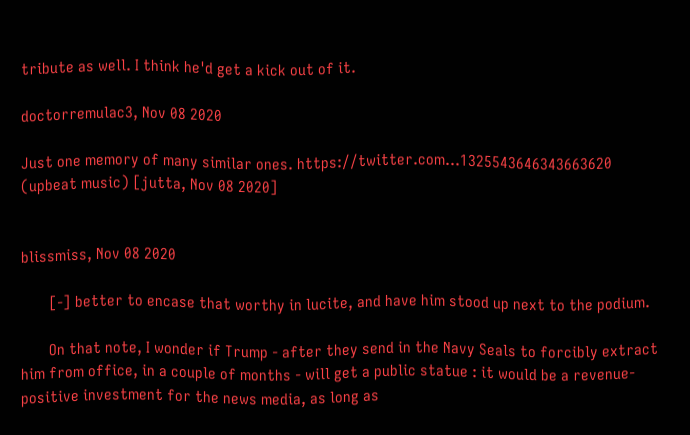tribute as well. I think he'd get a kick out of it.

doctorremulac3, Nov 08 2020

Just one memory of many similar ones. https://twitter.com...1325543646343663620
(upbeat music) [jutta, Nov 08 2020]


blissmiss, Nov 08 2020

       [-] better to encase that worthy in lucite, and have him stood up next to the podium.

       On that note, I wonder if Trump - after they send in the Navy Seals to forcibly extract him from office, in a couple of months - will get a public statue : it would be a revenue-positive investment for the news media, as long as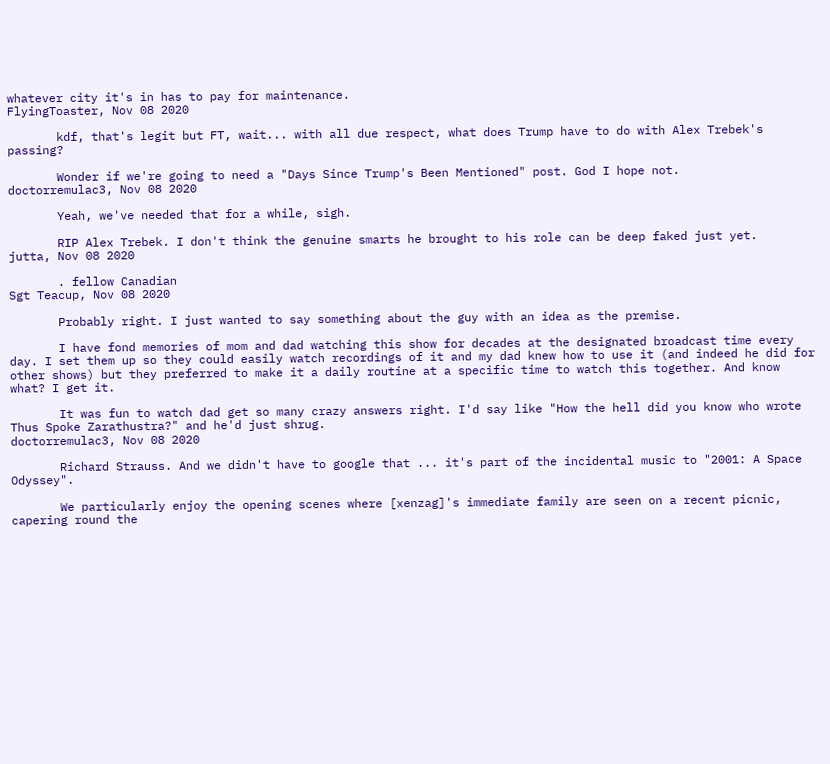whatever city it's in has to pay for maintenance.
FlyingToaster, Nov 08 2020

       kdf, that's legit but FT, wait... with all due respect, what does Trump have to do with Alex Trebek's passing?

       Wonder if we're going to need a "Days Since Trump's Been Mentioned" post. God I hope not.
doctorremulac3, Nov 08 2020

       Yeah, we've needed that for a while, sigh.

       RIP Alex Trebek. I don't think the genuine smarts he brought to his role can be deep faked just yet.
jutta, Nov 08 2020

       . fellow Canadian
Sgt Teacup, Nov 08 2020

       Probably right. I just wanted to say something about the guy with an idea as the premise.

       I have fond memories of mom and dad watching this show for decades at the designated broadcast time every day. I set them up so they could easily watch recordings of it and my dad knew how to use it (and indeed he did for other shows) but they preferred to make it a daily routine at a specific time to watch this together. And know what? I get it.

       It was fun to watch dad get so many crazy answers right. I'd say like "How the hell did you know who wrote Thus Spoke Zarathustra?" and he'd just shrug.
doctorremulac3, Nov 08 2020

       Richard Strauss. And we didn't have to google that ... it's part of the incidental music to "2001: A Space Odyssey".

       We particularly enjoy the opening scenes where [xenzag]'s immediate family are seen on a recent picnic, capering round the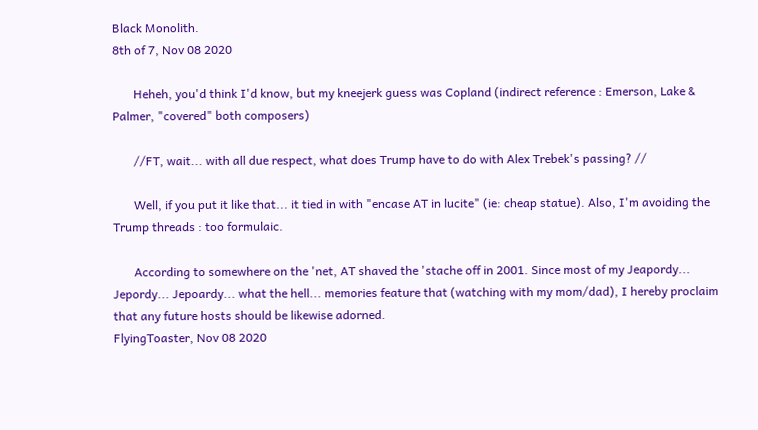Black Monolith.
8th of 7, Nov 08 2020

       Heheh, you'd think I'd know, but my kneejerk guess was Copland (indirect reference : Emerson, Lake & Palmer, "covered" both composers)

       //FT, wait... with all due respect, what does Trump have to do with Alex Trebek's passing? //

       Well, if you put it like that... it tied in with "encase AT in lucite" (ie: cheap statue). Also, I'm avoiding the Trump threads : too formulaic.

       According to somewhere on the 'net, AT shaved the 'stache off in 2001. Since most of my Jeapordy... Jepordy... Jepoardy... what the hell... memories feature that (watching with my mom/dad), I hereby proclaim that any future hosts should be likewise adorned.
FlyingToaster, Nov 08 2020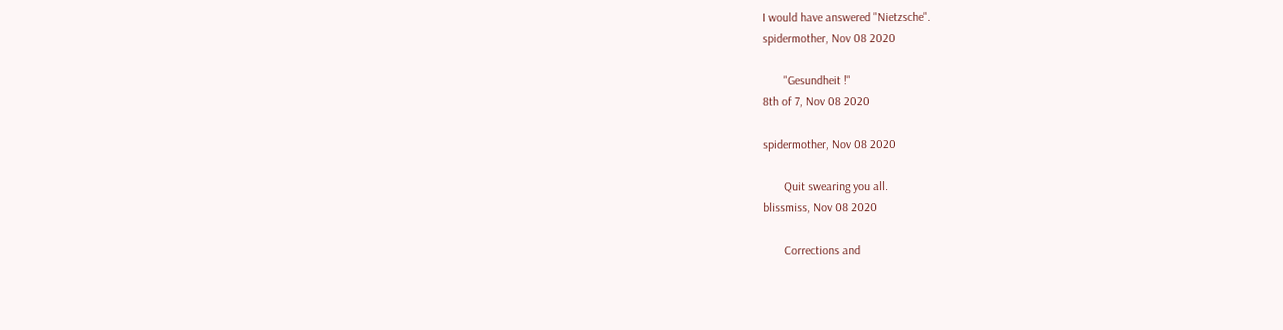I would have answered "Nietzsche".
spidermother, Nov 08 2020

       "Gesundheit !"
8th of 7, Nov 08 2020

spidermother, Nov 08 2020

       Quit swearing you all.
blissmiss, Nov 08 2020

       Corrections and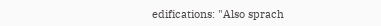edifications: "Also sprach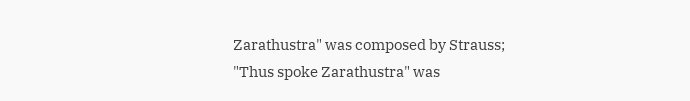Zarathustra" was composed by Strauss; "Thus spoke Zarathustra" was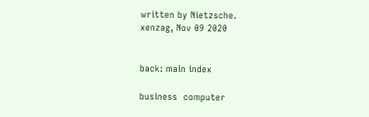written by Nietzsche.
xenzag, Nov 09 2020


back: main index

business  computer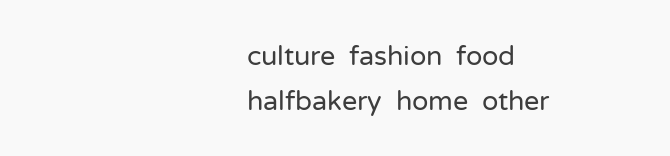culture  fashion  food  halfbakery  home  other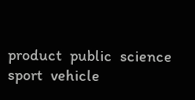product  public  science  sport  vehicle